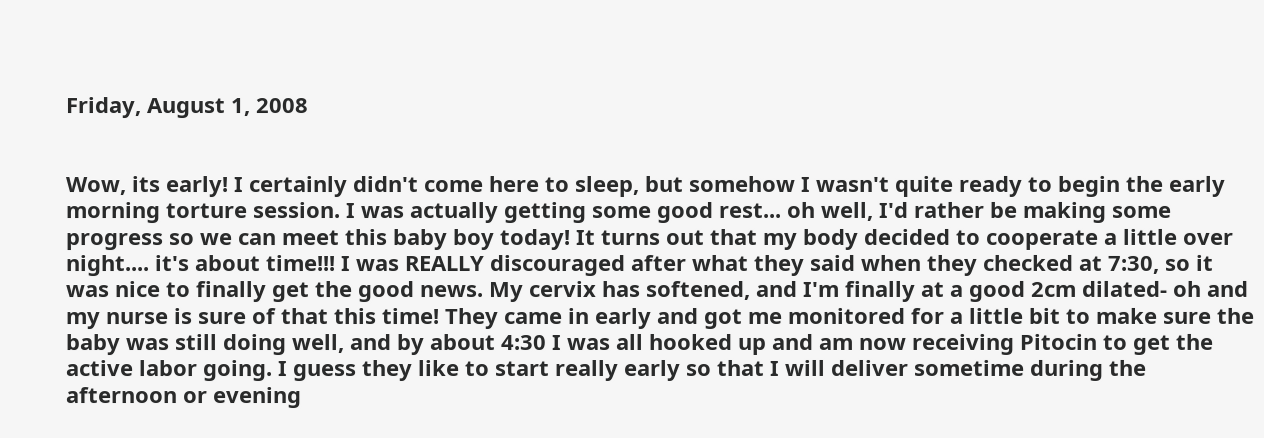Friday, August 1, 2008


Wow, its early! I certainly didn't come here to sleep, but somehow I wasn't quite ready to begin the early morning torture session. I was actually getting some good rest... oh well, I'd rather be making some progress so we can meet this baby boy today! It turns out that my body decided to cooperate a little over night.... it's about time!!! I was REALLY discouraged after what they said when they checked at 7:30, so it was nice to finally get the good news. My cervix has softened, and I'm finally at a good 2cm dilated- oh and my nurse is sure of that this time! They came in early and got me monitored for a little bit to make sure the baby was still doing well, and by about 4:30 I was all hooked up and am now receiving Pitocin to get the active labor going. I guess they like to start really early so that I will deliver sometime during the afternoon or evening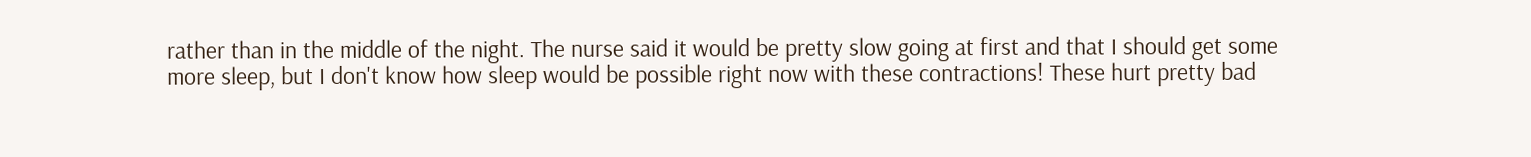rather than in the middle of the night. The nurse said it would be pretty slow going at first and that I should get some more sleep, but I don't know how sleep would be possible right now with these contractions! These hurt pretty bad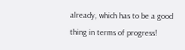already, which has to be a good thing in terms of progress!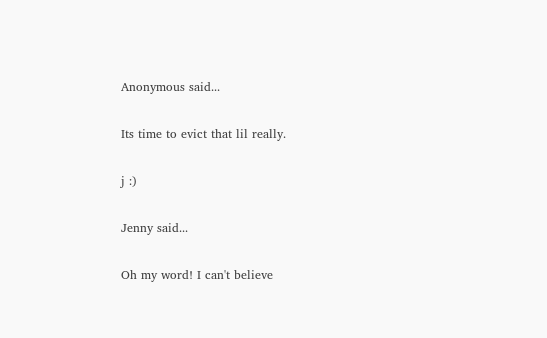Anonymous said...

Its time to evict that lil really.

j :)

Jenny said...

Oh my word! I can't believe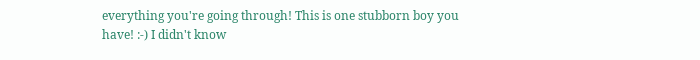everything you're going through! This is one stubborn boy you have! :-) I didn't know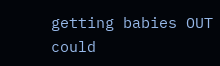getting babies OUT could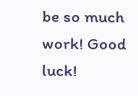be so much work! Good luck!